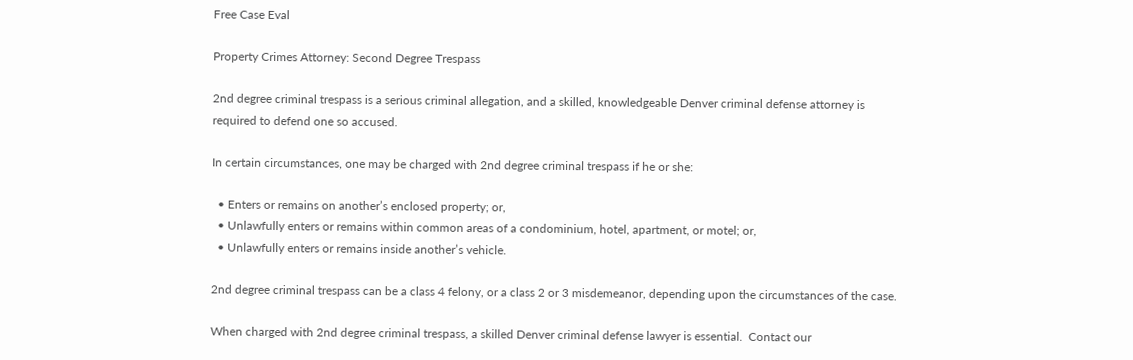Free Case Eval

Property Crimes Attorney: Second Degree Trespass

2nd degree criminal trespass is a serious criminal allegation, and a skilled, knowledgeable Denver criminal defense attorney is required to defend one so accused.

In certain circumstances, one may be charged with 2nd degree criminal trespass if he or she:

  • Enters or remains on another’s enclosed property; or,
  • Unlawfully enters or remains within common areas of a condominium, hotel, apartment, or motel; or,
  • Unlawfully enters or remains inside another’s vehicle.

2nd degree criminal trespass can be a class 4 felony, or a class 2 or 3 misdemeanor, depending upon the circumstances of the case.

When charged with 2nd degree criminal trespass, a skilled Denver criminal defense lawyer is essential.  Contact our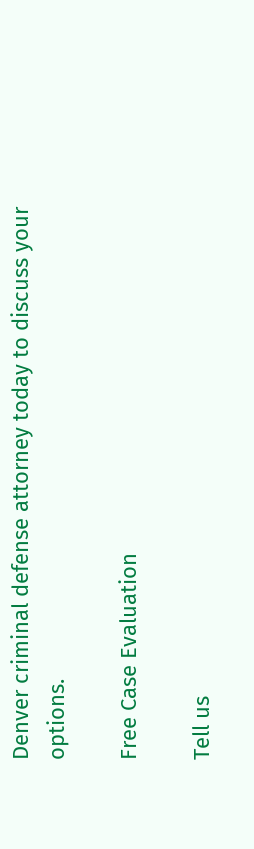Denver criminal defense attorney today to discuss your options.

Free Case Evaluation

Tell us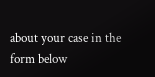about your case in the form below